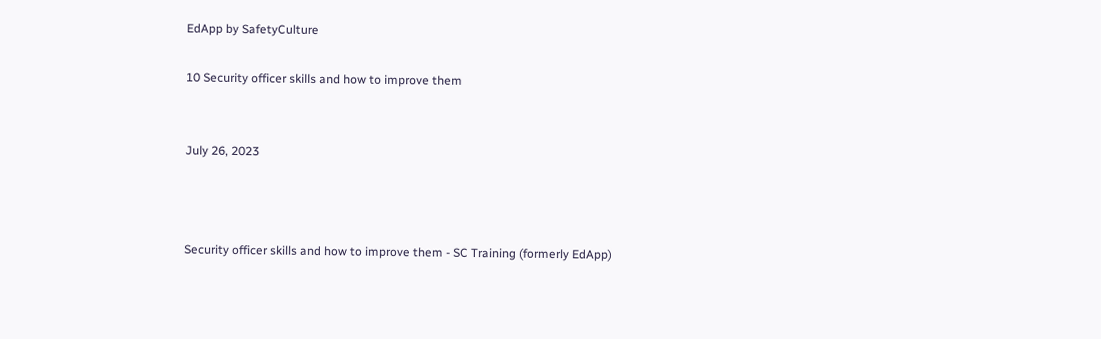EdApp by SafetyCulture

10 Security officer skills and how to improve them


July 26, 2023



Security officer skills and how to improve them - SC Training (formerly EdApp)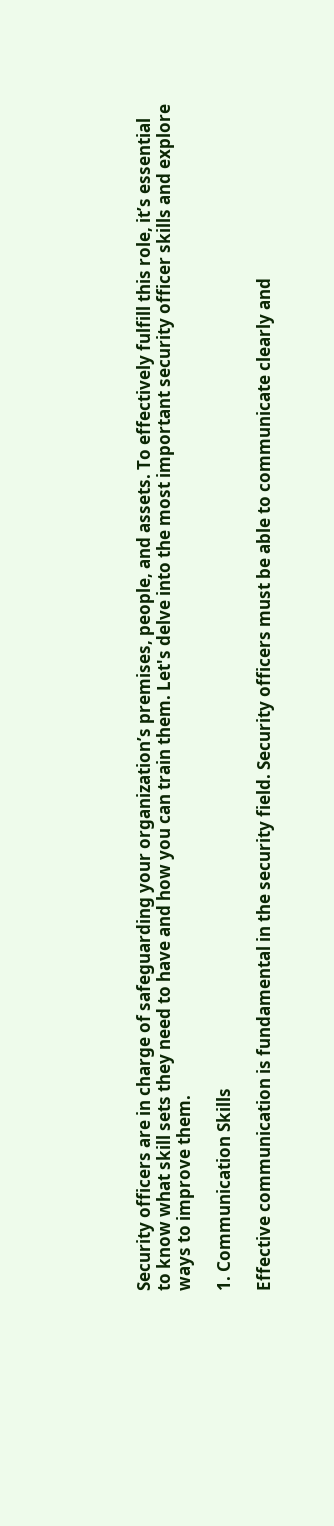Security officers are in charge of safeguarding your organization’s premises, people, and assets. To effectively fulfill this role, it’s essential to know what skill sets they need to have and how you can train them. Let's delve into the most important security officer skills and explore ways to improve them.

1. Communication Skills

Effective communication is fundamental in the security field. Security officers must be able to communicate clearly and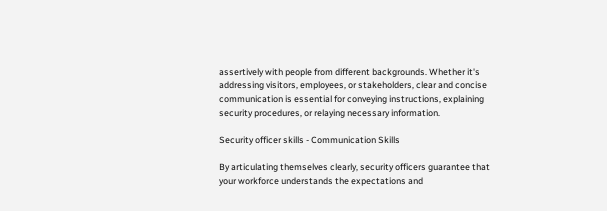assertively with people from different backgrounds. Whether it's addressing visitors, employees, or stakeholders, clear and concise communication is essential for conveying instructions, explaining security procedures, or relaying necessary information.

Security officer skills - Communication Skills

By articulating themselves clearly, security officers guarantee that your workforce understands the expectations and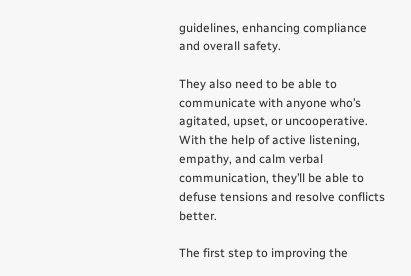guidelines, enhancing compliance and overall safety.

They also need to be able to communicate with anyone who’s agitated, upset, or uncooperative. With the help of active listening, empathy, and calm verbal communication, they’ll be able to defuse tensions and resolve conflicts better.

The first step to improving the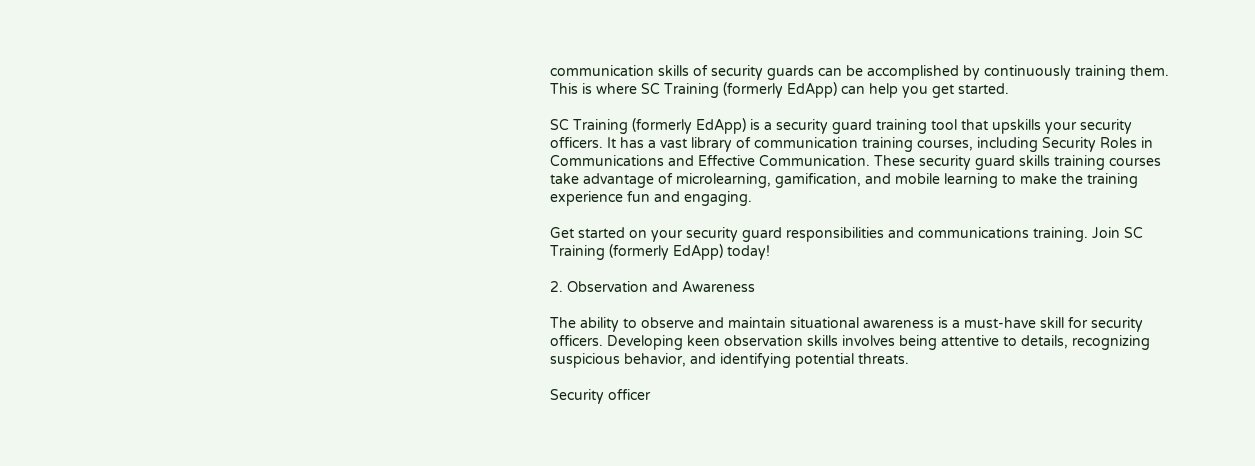communication skills of security guards can be accomplished by continuously training them. This is where SC Training (formerly EdApp) can help you get started.

SC Training (formerly EdApp) is a security guard training tool that upskills your security officers. It has a vast library of communication training courses, including Security Roles in Communications and Effective Communication. These security guard skills training courses take advantage of microlearning, gamification, and mobile learning to make the training experience fun and engaging.

Get started on your security guard responsibilities and communications training. Join SC Training (formerly EdApp) today!

2. Observation and Awareness

The ability to observe and maintain situational awareness is a must-have skill for security officers. Developing keen observation skills involves being attentive to details, recognizing suspicious behavior, and identifying potential threats.

Security officer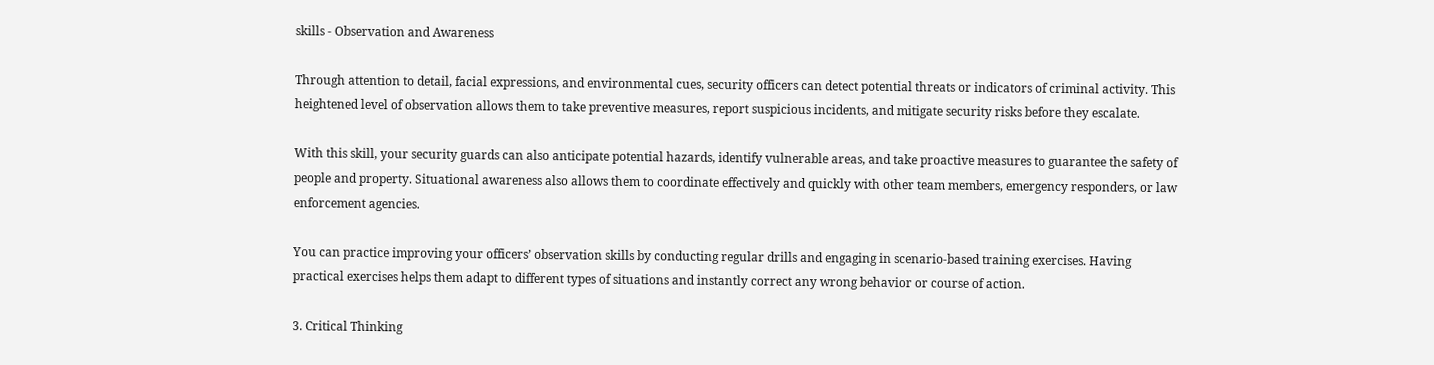skills - Observation and Awareness

Through attention to detail, facial expressions, and environmental cues, security officers can detect potential threats or indicators of criminal activity. This heightened level of observation allows them to take preventive measures, report suspicious incidents, and mitigate security risks before they escalate.

With this skill, your security guards can also anticipate potential hazards, identify vulnerable areas, and take proactive measures to guarantee the safety of people and property. Situational awareness also allows them to coordinate effectively and quickly with other team members, emergency responders, or law enforcement agencies.

You can practice improving your officers’ observation skills by conducting regular drills and engaging in scenario-based training exercises. Having practical exercises helps them adapt to different types of situations and instantly correct any wrong behavior or course of action.

3. Critical Thinking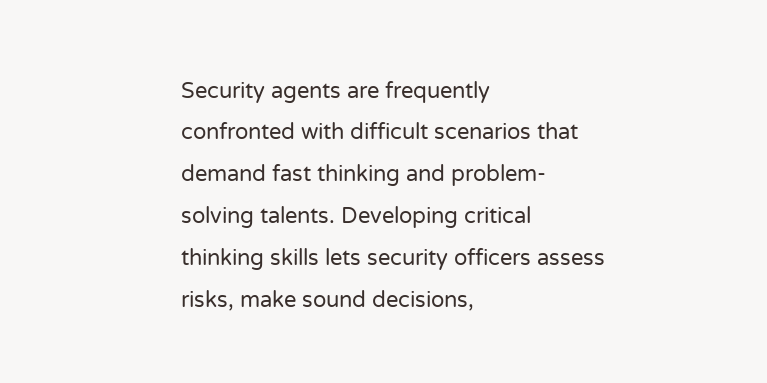Security agents are frequently confronted with difficult scenarios that demand fast thinking and problem-solving talents. Developing critical thinking skills lets security officers assess risks, make sound decisions,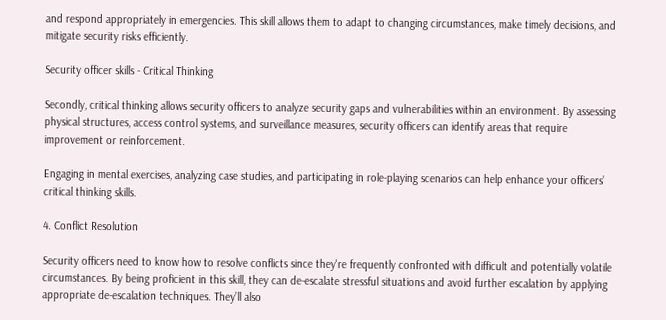and respond appropriately in emergencies. This skill allows them to adapt to changing circumstances, make timely decisions, and mitigate security risks efficiently.

Security officer skills - Critical Thinking

Secondly, critical thinking allows security officers to analyze security gaps and vulnerabilities within an environment. By assessing physical structures, access control systems, and surveillance measures, security officers can identify areas that require improvement or reinforcement.

Engaging in mental exercises, analyzing case studies, and participating in role-playing scenarios can help enhance your officers’ critical thinking skills.

4. Conflict Resolution

Security officers need to know how to resolve conflicts since they're frequently confronted with difficult and potentially volatile circumstances. By being proficient in this skill, they can de-escalate stressful situations and avoid further escalation by applying appropriate de-escalation techniques. They’ll also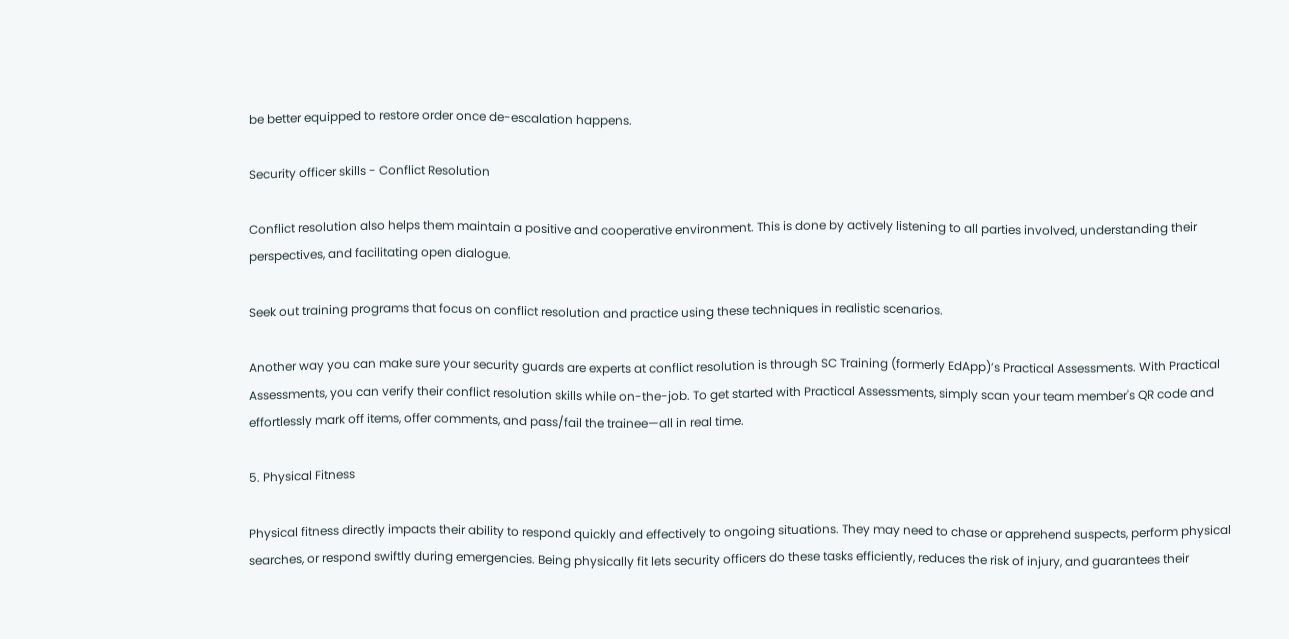be better equipped to restore order once de-escalation happens.

Security officer skills - Conflict Resolution

Conflict resolution also helps them maintain a positive and cooperative environment. This is done by actively listening to all parties involved, understanding their perspectives, and facilitating open dialogue.

Seek out training programs that focus on conflict resolution and practice using these techniques in realistic scenarios.

Another way you can make sure your security guards are experts at conflict resolution is through SC Training (formerly EdApp)’s Practical Assessments. With Practical Assessments, you can verify their conflict resolution skills while on-the-job. To get started with Practical Assessments, simply scan your team member's QR code and effortlessly mark off items, offer comments, and pass/fail the trainee—all in real time.

5. Physical Fitness

Physical fitness directly impacts their ability to respond quickly and effectively to ongoing situations. They may need to chase or apprehend suspects, perform physical searches, or respond swiftly during emergencies. Being physically fit lets security officers do these tasks efficiently, reduces the risk of injury, and guarantees their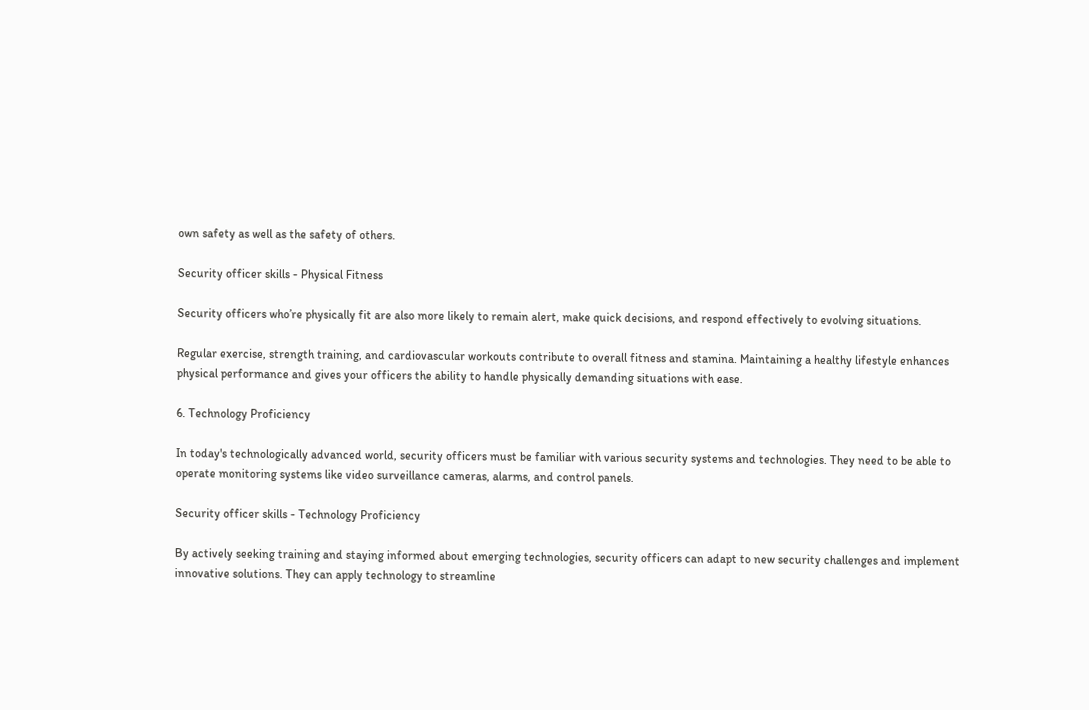own safety as well as the safety of others.

Security officer skills - Physical Fitness

Security officers who’re physically fit are also more likely to remain alert, make quick decisions, and respond effectively to evolving situations.

Regular exercise, strength training, and cardiovascular workouts contribute to overall fitness and stamina. Maintaining a healthy lifestyle enhances physical performance and gives your officers the ability to handle physically demanding situations with ease.

6. Technology Proficiency

In today's technologically advanced world, security officers must be familiar with various security systems and technologies. They need to be able to operate monitoring systems like video surveillance cameras, alarms, and control panels.

Security officer skills - Technology Proficiency

By actively seeking training and staying informed about emerging technologies, security officers can adapt to new security challenges and implement innovative solutions. They can apply technology to streamline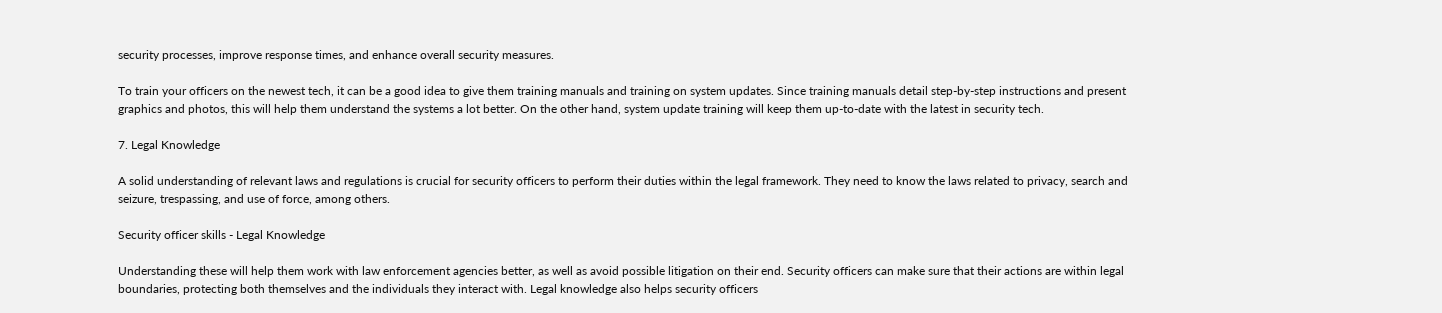security processes, improve response times, and enhance overall security measures.

To train your officers on the newest tech, it can be a good idea to give them training manuals and training on system updates. Since training manuals detail step-by-step instructions and present graphics and photos, this will help them understand the systems a lot better. On the other hand, system update training will keep them up-to-date with the latest in security tech.

7. Legal Knowledge

A solid understanding of relevant laws and regulations is crucial for security officers to perform their duties within the legal framework. They need to know the laws related to privacy, search and seizure, trespassing, and use of force, among others.

Security officer skills - Legal Knowledge

Understanding these will help them work with law enforcement agencies better, as well as avoid possible litigation on their end. Security officers can make sure that their actions are within legal boundaries, protecting both themselves and the individuals they interact with. Legal knowledge also helps security officers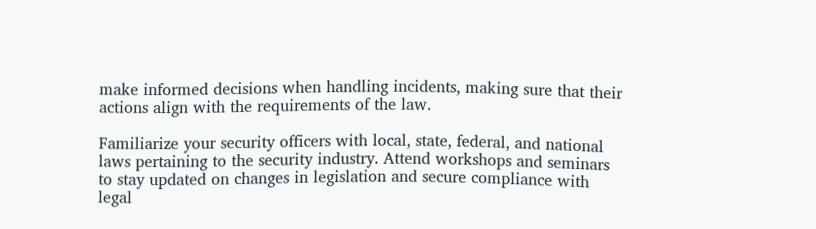make informed decisions when handling incidents, making sure that their actions align with the requirements of the law.

Familiarize your security officers with local, state, federal, and national laws pertaining to the security industry. Attend workshops and seminars to stay updated on changes in legislation and secure compliance with legal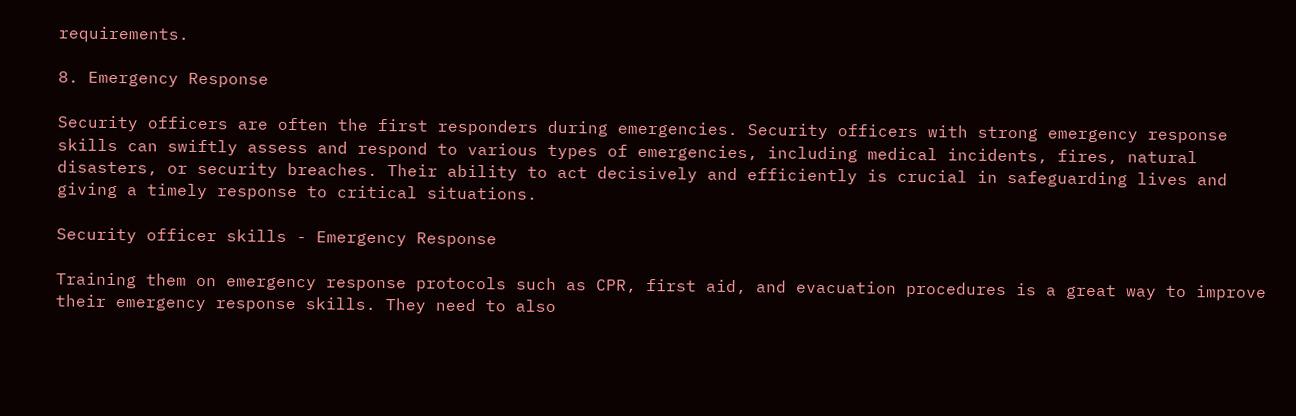requirements.

8. Emergency Response

Security officers are often the first responders during emergencies. Security officers with strong emergency response skills can swiftly assess and respond to various types of emergencies, including medical incidents, fires, natural disasters, or security breaches. Their ability to act decisively and efficiently is crucial in safeguarding lives and giving a timely response to critical situations.

Security officer skills - Emergency Response

Training them on emergency response protocols such as CPR, first aid, and evacuation procedures is a great way to improve their emergency response skills. They need to also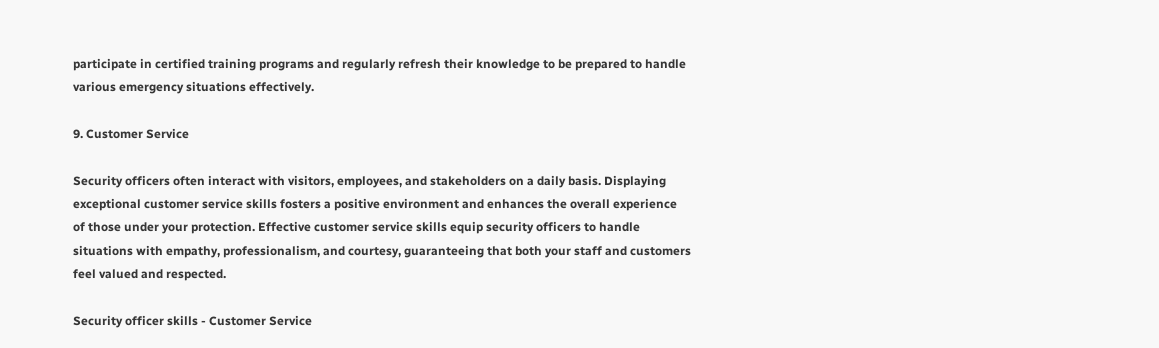participate in certified training programs and regularly refresh their knowledge to be prepared to handle various emergency situations effectively.

9. Customer Service

Security officers often interact with visitors, employees, and stakeholders on a daily basis. Displaying exceptional customer service skills fosters a positive environment and enhances the overall experience of those under your protection. Effective customer service skills equip security officers to handle situations with empathy, professionalism, and courtesy, guaranteeing that both your staff and customers feel valued and respected.

Security officer skills - Customer Service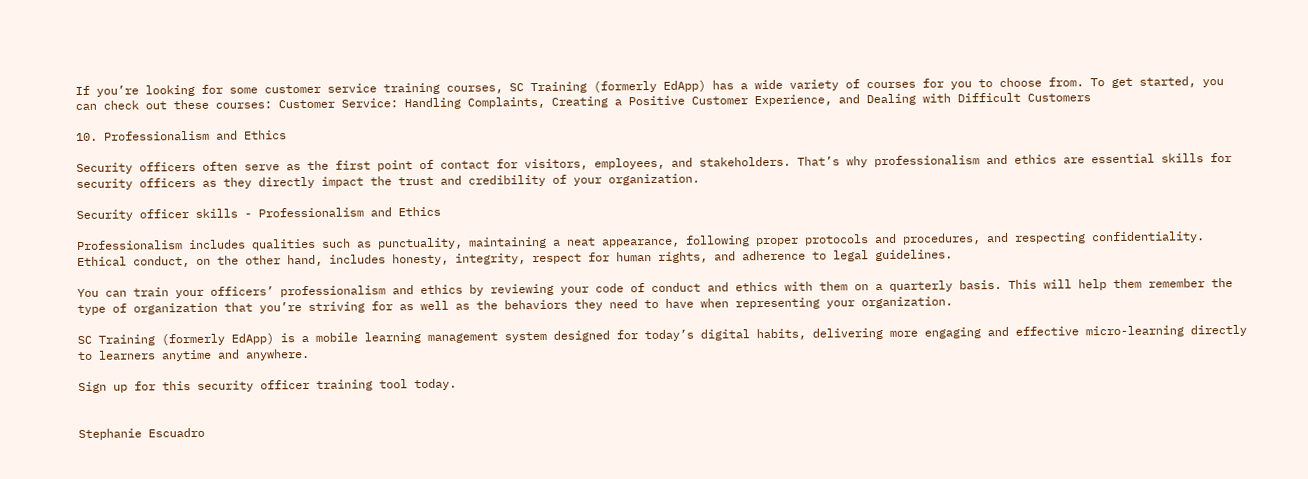If you’re looking for some customer service training courses, SC Training (formerly EdApp) has a wide variety of courses for you to choose from. To get started, you can check out these courses: Customer Service: Handling Complaints, Creating a Positive Customer Experience, and Dealing with Difficult Customers

10. Professionalism and Ethics

Security officers often serve as the first point of contact for visitors, employees, and stakeholders. That’s why professionalism and ethics are essential skills for security officers as they directly impact the trust and credibility of your organization.

Security officer skills - Professionalism and Ethics

Professionalism includes qualities such as punctuality, maintaining a neat appearance, following proper protocols and procedures, and respecting confidentiality. Ethical conduct, on the other hand, includes honesty, integrity, respect for human rights, and adherence to legal guidelines.

You can train your officers’ professionalism and ethics by reviewing your code of conduct and ethics with them on a quarterly basis. This will help them remember the type of organization that you’re striving for as well as the behaviors they need to have when representing your organization.

SC Training (formerly EdApp) is a mobile learning management system designed for today’s digital habits, delivering more engaging and effective micro-learning directly to learners anytime and anywhere.

Sign up for this security officer training tool today.


Stephanie Escuadro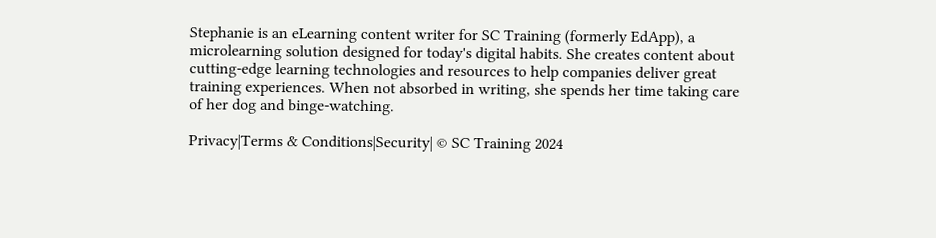Stephanie is an eLearning content writer for SC Training (formerly EdApp), a microlearning solution designed for today's digital habits. She creates content about cutting-edge learning technologies and resources to help companies deliver great training experiences. When not absorbed in writing, she spends her time taking care of her dog and binge-watching.

Privacy|Terms & Conditions|Security| © SC Training 2024